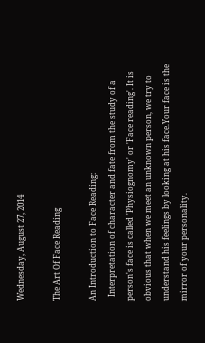Wednesday, August 27, 2014

The Art Of Face Reading

An Introduction to Face Reading:
  Interpretation of character and fate from the study of a person's face is called 'Physiognomy' or 'Face reading'. It is obvious that when we meet an unknown person, we try to understand his feelings by looking at his face.Your face is the mirror of your personality.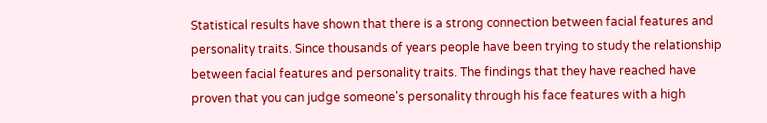Statistical results have shown that there is a strong connection between facial features and personality traits. Since thousands of years people have been trying to study the relationship between facial features and personality traits. The findings that they have reached have proven that you can judge someone's personality through his face features with a high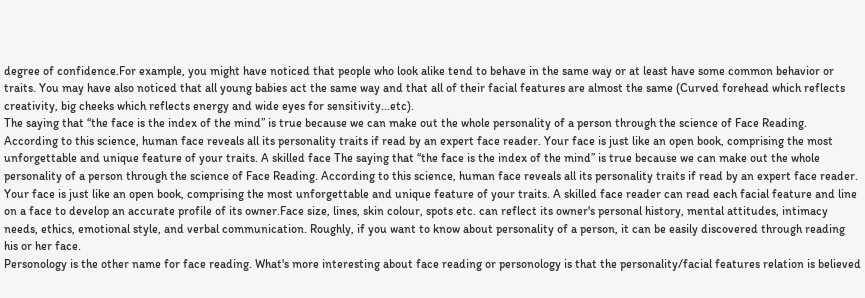degree of confidence.For example, you might have noticed that people who look alike tend to behave in the same way or at least have some common behavior or traits. You may have also noticed that all young babies act the same way and that all of their facial features are almost the same (Curved forehead which reflects creativity, big cheeks which reflects energy and wide eyes for sensitivity...etc).
The saying that “the face is the index of the mind” is true because we can make out the whole personality of a person through the science of Face Reading. According to this science, human face reveals all its personality traits if read by an expert face reader. Your face is just like an open book, comprising the most unforgettable and unique feature of your traits. A skilled face The saying that “the face is the index of the mind” is true because we can make out the whole personality of a person through the science of Face Reading. According to this science, human face reveals all its personality traits if read by an expert face reader. Your face is just like an open book, comprising the most unforgettable and unique feature of your traits. A skilled face reader can read each facial feature and line on a face to develop an accurate profile of its owner.Face size, lines, skin colour, spots etc. can reflect its owner's personal history, mental attitudes, intimacy needs, ethics, emotional style, and verbal communication. Roughly, if you want to know about personality of a person, it can be easily discovered through reading his or her face.
Personology is the other name for face reading. What's more interesting about face reading or personology is that the personality/facial features relation is believed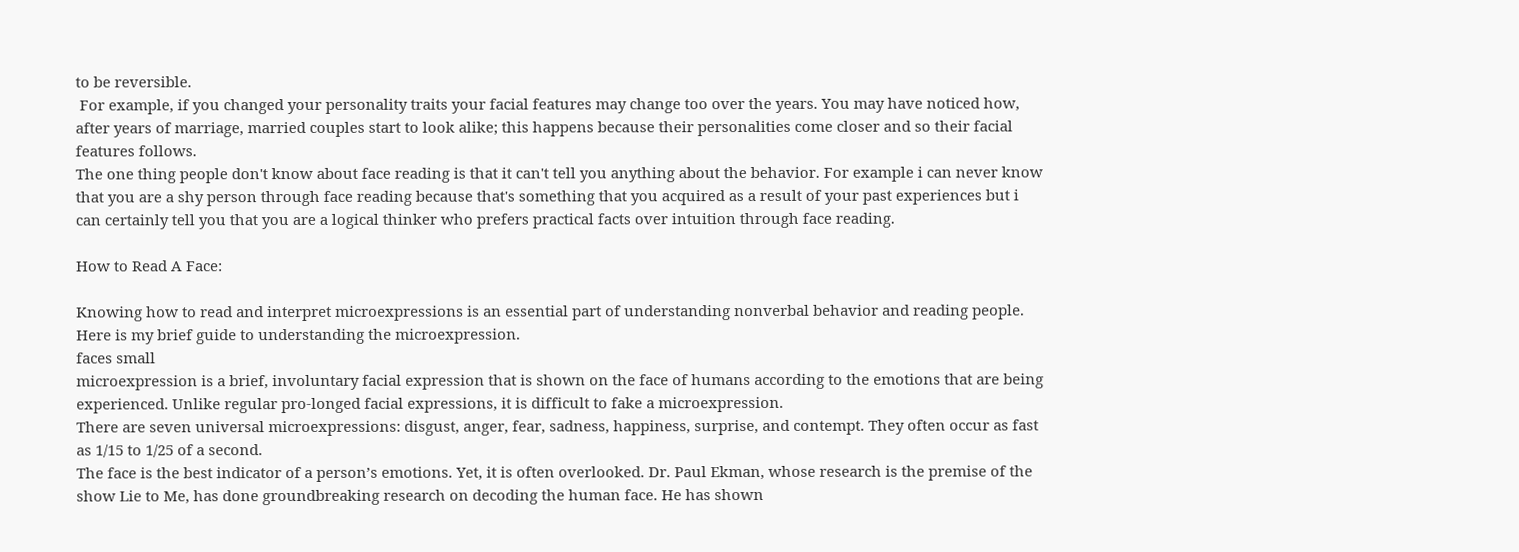to be reversible.
 For example, if you changed your personality traits your facial features may change too over the years. You may have noticed how, after years of marriage, married couples start to look alike; this happens because their personalities come closer and so their facial features follows.
The one thing people don't know about face reading is that it can't tell you anything about the behavior. For example i can never know that you are a shy person through face reading because that's something that you acquired as a result of your past experiences but i can certainly tell you that you are a logical thinker who prefers practical facts over intuition through face reading.

How to Read A Face:

Knowing how to read and interpret microexpressions is an essential part of understanding nonverbal behavior and reading people. Here is my brief guide to understanding the microexpression.
faces small
microexpression is a brief, involuntary facial expression that is shown on the face of humans according to the emotions that are being experienced. Unlike regular pro-longed facial expressions, it is difficult to fake a microexpression.
There are seven universal microexpressions: disgust, anger, fear, sadness, happiness, surprise, and contempt. They often occur as fast as 1/15 to 1/25 of a second.
The face is the best indicator of a person’s emotions. Yet, it is often overlooked. Dr. Paul Ekman, whose research is the premise of the show Lie to Me, has done groundbreaking research on decoding the human face. He has shown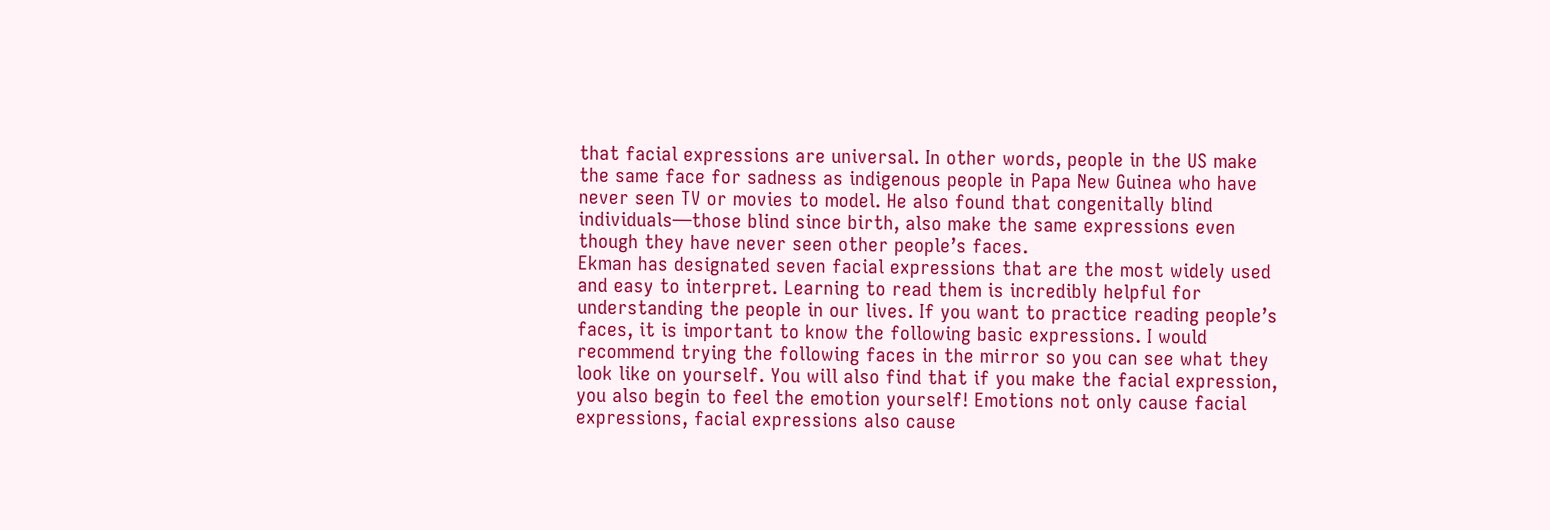that facial expressions are universal. In other words, people in the US make the same face for sadness as indigenous people in Papa New Guinea who have never seen TV or movies to model. He also found that congenitally blind individuals—those blind since birth, also make the same expressions even though they have never seen other people’s faces.
Ekman has designated seven facial expressions that are the most widely used and easy to interpret. Learning to read them is incredibly helpful for understanding the people in our lives. If you want to practice reading people’s faces, it is important to know the following basic expressions. I would recommend trying the following faces in the mirror so you can see what they look like on yourself. You will also find that if you make the facial expression, you also begin to feel the emotion yourself! Emotions not only cause facial expressions, facial expressions also cause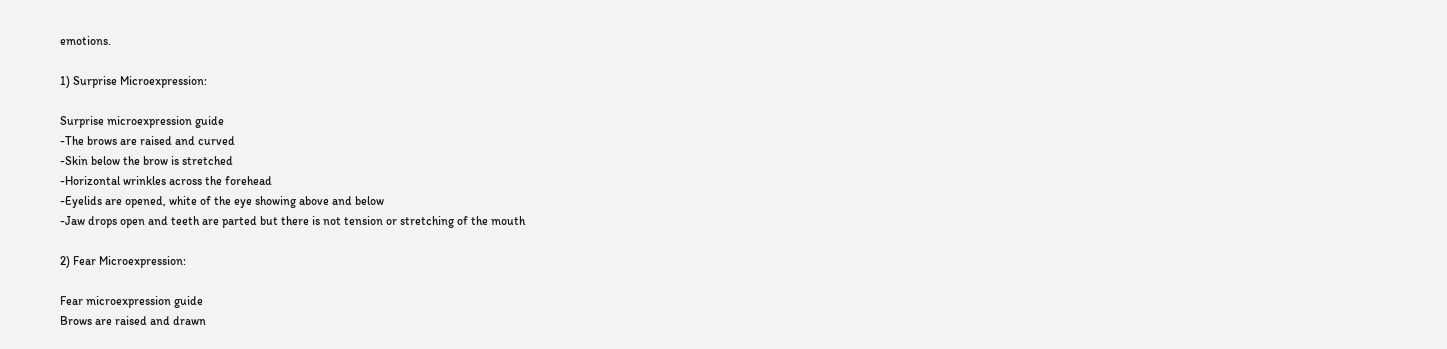emotions.

1) Surprise Microexpression:

Surprise microexpression guide
-The brows are raised and curved
-Skin below the brow is stretched
-Horizontal wrinkles across the forehead
-Eyelids are opened, white of the eye showing above and below
-Jaw drops open and teeth are parted but there is not tension or stretching of the mouth

2) Fear Microexpression:

Fear microexpression guide
Brows are raised and drawn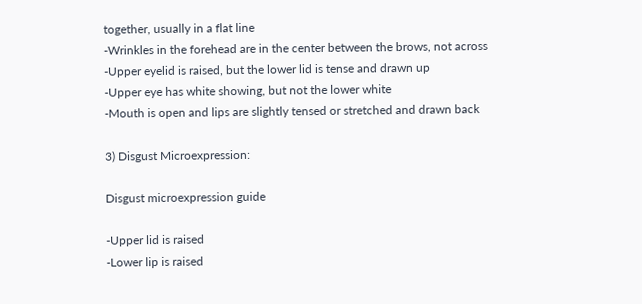together, usually in a flat line
-Wrinkles in the forehead are in the center between the brows, not across
-Upper eyelid is raised, but the lower lid is tense and drawn up
-Upper eye has white showing, but not the lower white
-Mouth is open and lips are slightly tensed or stretched and drawn back

3) Disgust Microexpression:

Disgust microexpression guide

-Upper lid is raised
-Lower lip is raised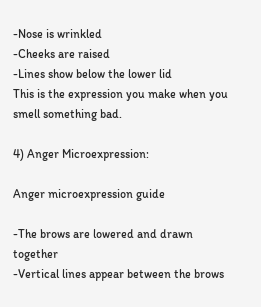-Nose is wrinkled
-Cheeks are raised
-Lines show below the lower lid
This is the expression you make when you smell something bad.

4) Anger Microexpression:

Anger microexpression guide

-The brows are lowered and drawn together
-Vertical lines appear between the brows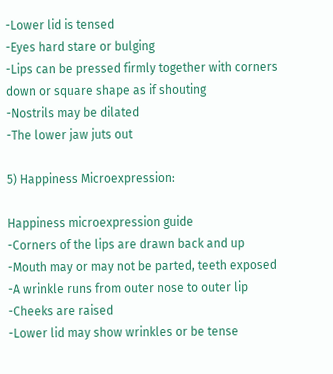-Lower lid is tensed
-Eyes hard stare or bulging
-Lips can be pressed firmly together with corners down or square shape as if shouting
-Nostrils may be dilated
-The lower jaw juts out

5) Happiness Microexpression:

Happiness microexpression guide
-Corners of the lips are drawn back and up
-Mouth may or may not be parted, teeth exposed
-A wrinkle runs from outer nose to outer lip
-Cheeks are raised
-Lower lid may show wrinkles or be tense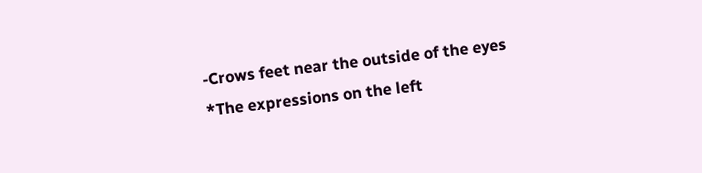-Crows feet near the outside of the eyes
*The expressions on the left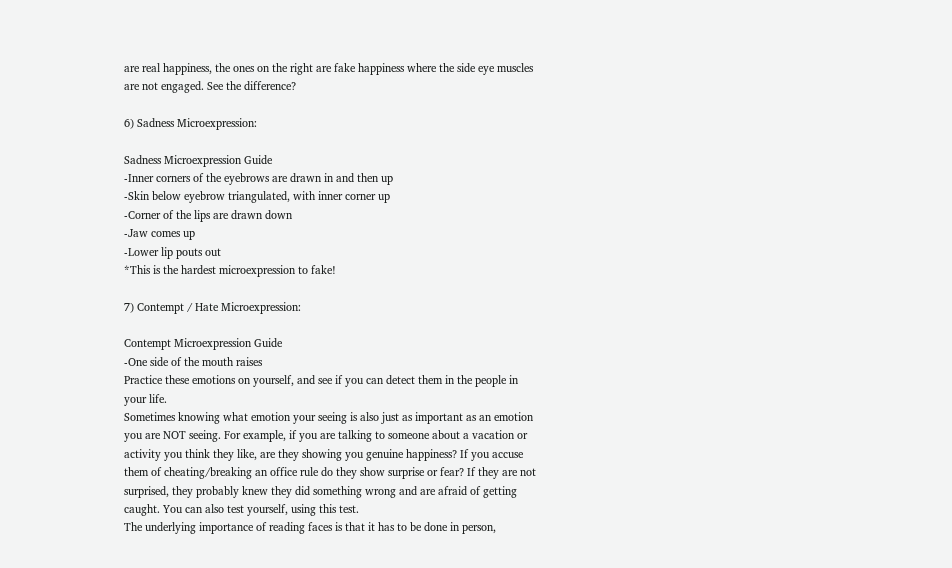are real happiness, the ones on the right are fake happiness where the side eye muscles are not engaged. See the difference?

6) Sadness Microexpression:

Sadness Microexpression Guide
-Inner corners of the eyebrows are drawn in and then up
-Skin below eyebrow triangulated, with inner corner up
-Corner of the lips are drawn down
-Jaw comes up
-Lower lip pouts out
*This is the hardest microexpression to fake!

7) Contempt / Hate Microexpression:

Contempt Microexpression Guide
-One side of the mouth raises
Practice these emotions on yourself, and see if you can detect them in the people in your life.
Sometimes knowing what emotion your seeing is also just as important as an emotion you are NOT seeing. For example, if you are talking to someone about a vacation or activity you think they like, are they showing you genuine happiness? If you accuse them of cheating/breaking an office rule do they show surprise or fear? If they are not surprised, they probably knew they did something wrong and are afraid of getting caught. You can also test yourself, using this test.
The underlying importance of reading faces is that it has to be done in person,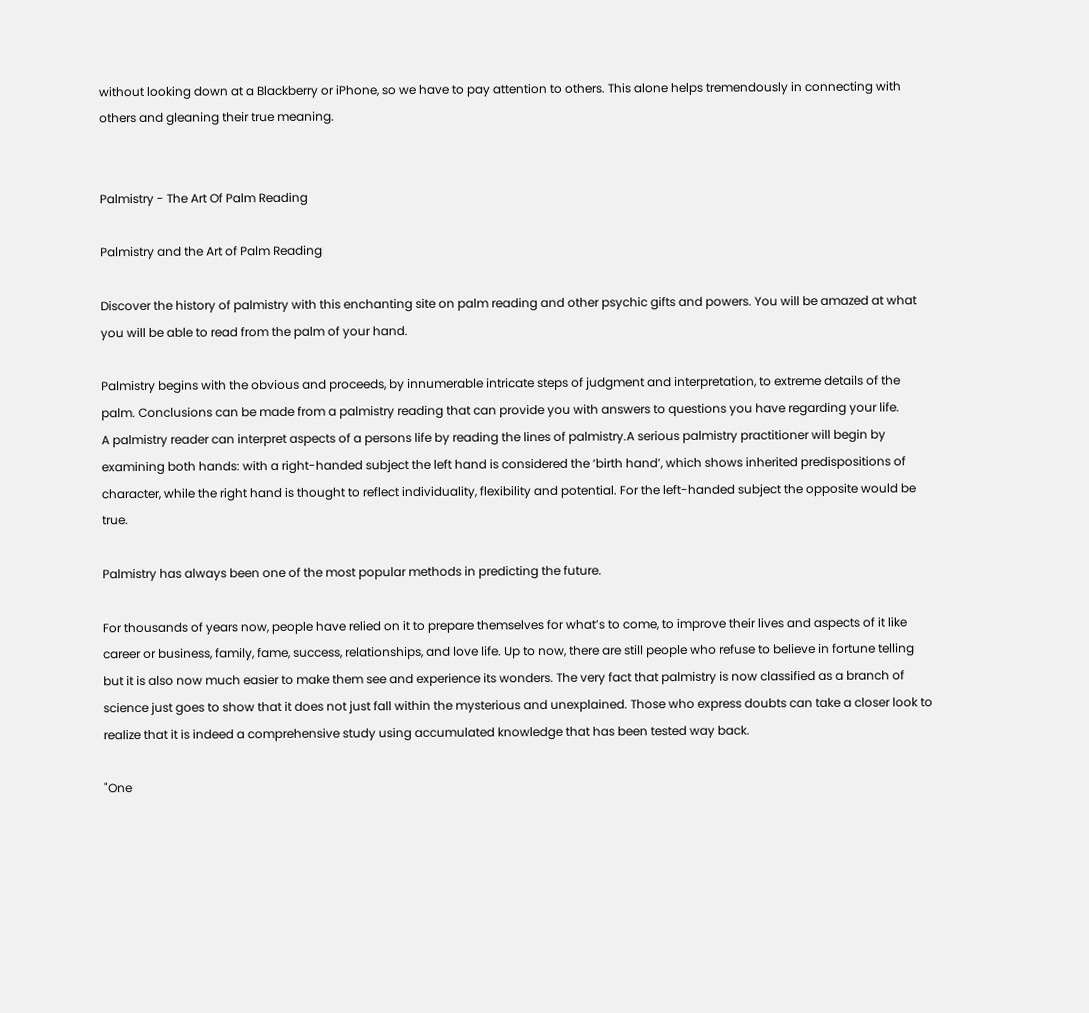without looking down at a Blackberry or iPhone, so we have to pay attention to others. This alone helps tremendously in connecting with others and gleaning their true meaning.


Palmistry - The Art Of Palm Reading

Palmistry and the Art of Palm Reading

Discover the history of palmistry with this enchanting site on palm reading and other psychic gifts and powers. You will be amazed at what you will be able to read from the palm of your hand.

Palmistry begins with the obvious and proceeds, by innumerable intricate steps of judgment and interpretation, to extreme details of the palm. Conclusions can be made from a palmistry reading that can provide you with answers to questions you have regarding your life.
A palmistry reader can interpret aspects of a persons life by reading the lines of palmistry.A serious palmistry practitioner will begin by examining both hands: with a right-handed subject the left hand is considered the ‘birth hand’, which shows inherited predispositions of character, while the right hand is thought to reflect individuality, flexibility and potential. For the left-handed subject the opposite would be true.

Palmistry has always been one of the most popular methods in predicting the future.

For thousands of years now, people have relied on it to prepare themselves for what’s to come, to improve their lives and aspects of it like career or business, family, fame, success, relationships, and love life. Up to now, there are still people who refuse to believe in fortune telling but it is also now much easier to make them see and experience its wonders. The very fact that palmistry is now classified as a branch of science just goes to show that it does not just fall within the mysterious and unexplained. Those who express doubts can take a closer look to realize that it is indeed a comprehensive study using accumulated knowledge that has been tested way back.

"One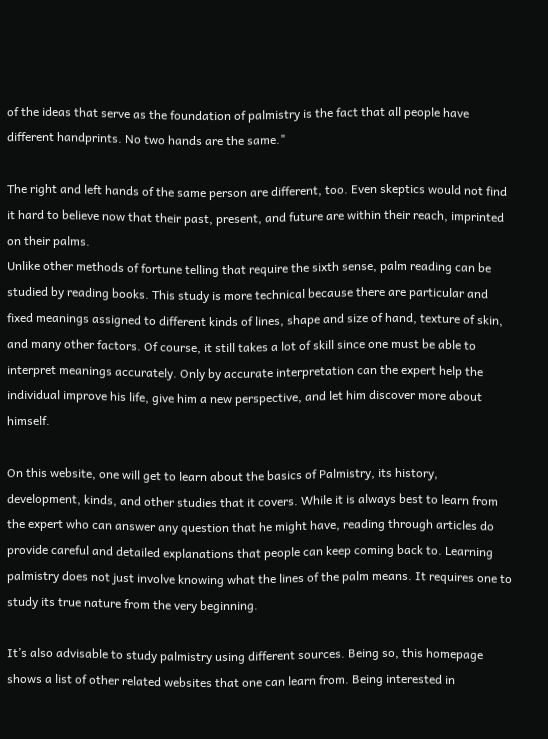of the ideas that serve as the foundation of palmistry is the fact that all people have different handprints. No two hands are the same."

The right and left hands of the same person are different, too. Even skeptics would not find it hard to believe now that their past, present, and future are within their reach, imprinted on their palms.
Unlike other methods of fortune telling that require the sixth sense, palm reading can be studied by reading books. This study is more technical because there are particular and fixed meanings assigned to different kinds of lines, shape and size of hand, texture of skin, and many other factors. Of course, it still takes a lot of skill since one must be able to interpret meanings accurately. Only by accurate interpretation can the expert help the individual improve his life, give him a new perspective, and let him discover more about himself.

On this website, one will get to learn about the basics of Palmistry, its history, development, kinds, and other studies that it covers. While it is always best to learn from the expert who can answer any question that he might have, reading through articles do provide careful and detailed explanations that people can keep coming back to. Learning palmistry does not just involve knowing what the lines of the palm means. It requires one to study its true nature from the very beginning.

It’s also advisable to study palmistry using different sources. Being so, this homepage shows a list of other related websites that one can learn from. Being interested in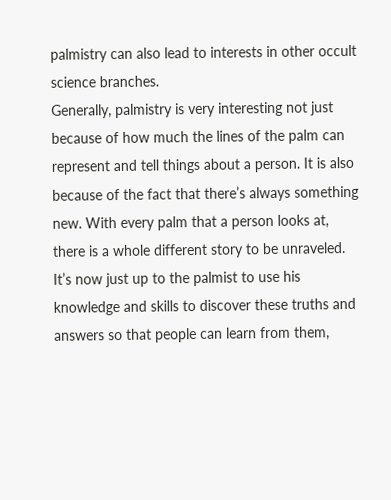palmistry can also lead to interests in other occult science branches.
Generally, palmistry is very interesting not just because of how much the lines of the palm can represent and tell things about a person. It is also because of the fact that there’s always something new. With every palm that a person looks at, there is a whole different story to be unraveled. It’s now just up to the palmist to use his knowledge and skills to discover these truths and answers so that people can learn from them,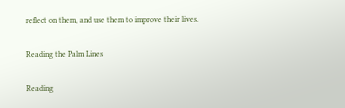reflect on them, and use them to improve their lives.

Reading the Palm Lines

Reading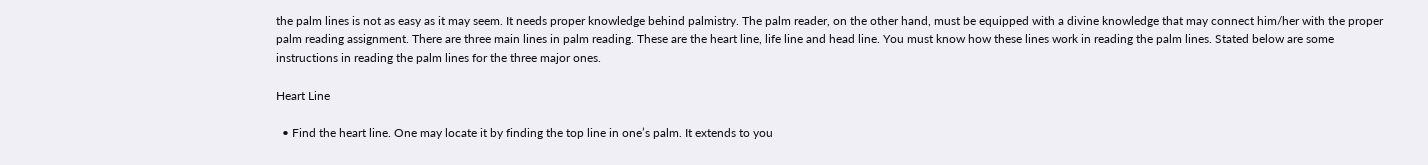the palm lines is not as easy as it may seem. It needs proper knowledge behind palmistry. The palm reader, on the other hand, must be equipped with a divine knowledge that may connect him/her with the proper palm reading assignment. There are three main lines in palm reading. These are the heart line, life line and head line. You must know how these lines work in reading the palm lines. Stated below are some instructions in reading the palm lines for the three major ones.

Heart Line

  • Find the heart line. One may locate it by finding the top line in one’s palm. It extends to you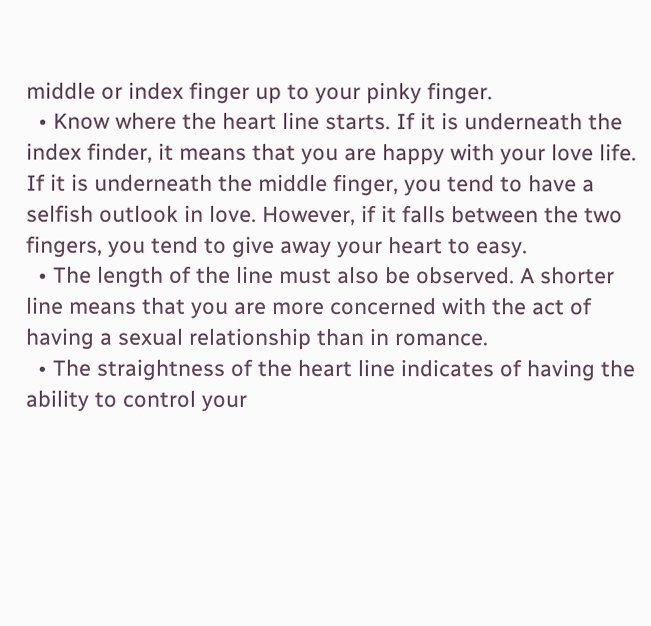middle or index finger up to your pinky finger.
  • Know where the heart line starts. If it is underneath the index finder, it means that you are happy with your love life. If it is underneath the middle finger, you tend to have a selfish outlook in love. However, if it falls between the two fingers, you tend to give away your heart to easy.
  • The length of the line must also be observed. A shorter line means that you are more concerned with the act of having a sexual relationship than in romance.
  • The straightness of the heart line indicates of having the ability to control your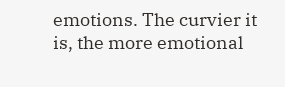emotions. The curvier it is, the more emotional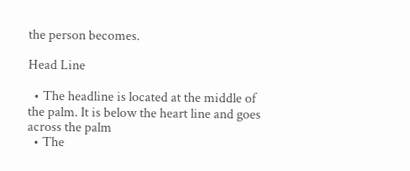the person becomes.

Head Line

  • The headline is located at the middle of the palm. It is below the heart line and goes across the palm
  • The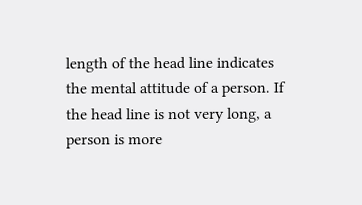length of the head line indicates the mental attitude of a person. If the head line is not very long, a person is more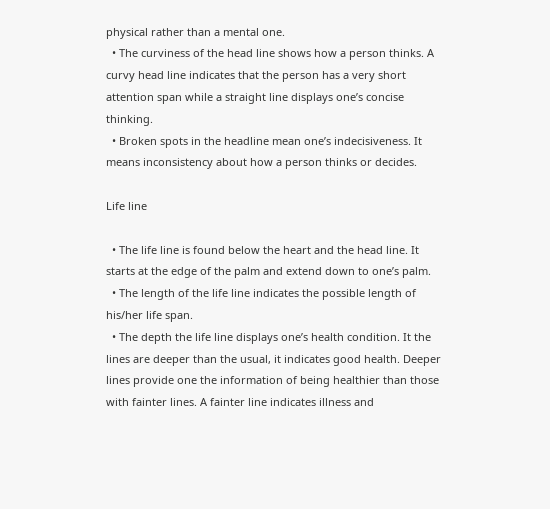physical rather than a mental one.
  • The curviness of the head line shows how a person thinks. A curvy head line indicates that the person has a very short attention span while a straight line displays one’s concise thinking.
  • Broken spots in the headline mean one’s indecisiveness. It means inconsistency about how a person thinks or decides.

Life line

  • The life line is found below the heart and the head line. It starts at the edge of the palm and extend down to one’s palm.
  • The length of the life line indicates the possible length of his/her life span.
  • The depth the life line displays one’s health condition. It the lines are deeper than the usual, it indicates good health. Deeper lines provide one the information of being healthier than those with fainter lines. A fainter line indicates illness and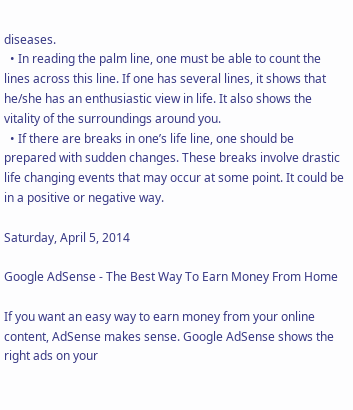diseases.
  • In reading the palm line, one must be able to count the lines across this line. If one has several lines, it shows that he/she has an enthusiastic view in life. It also shows the vitality of the surroundings around you.
  • If there are breaks in one’s life line, one should be prepared with sudden changes. These breaks involve drastic life changing events that may occur at some point. It could be in a positive or negative way.

Saturday, April 5, 2014

Google AdSense - The Best Way To Earn Money From Home

If you want an easy way to earn money from your online content, AdSense makes sense. Google AdSense shows the right ads on your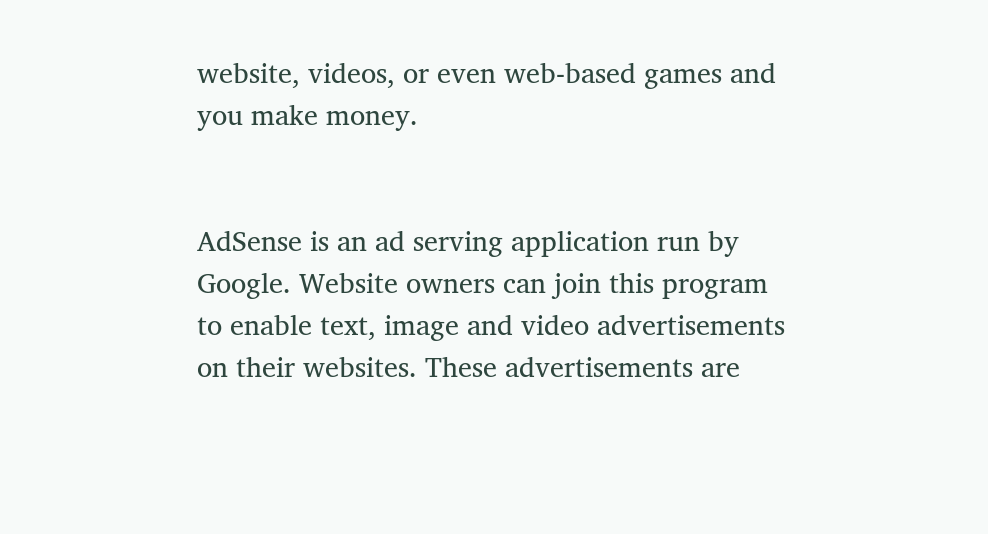website, videos, or even web-based games and you make money.


AdSense is an ad serving application run by Google. Website owners can join this program to enable text, image and video advertisements on their websites. These advertisements are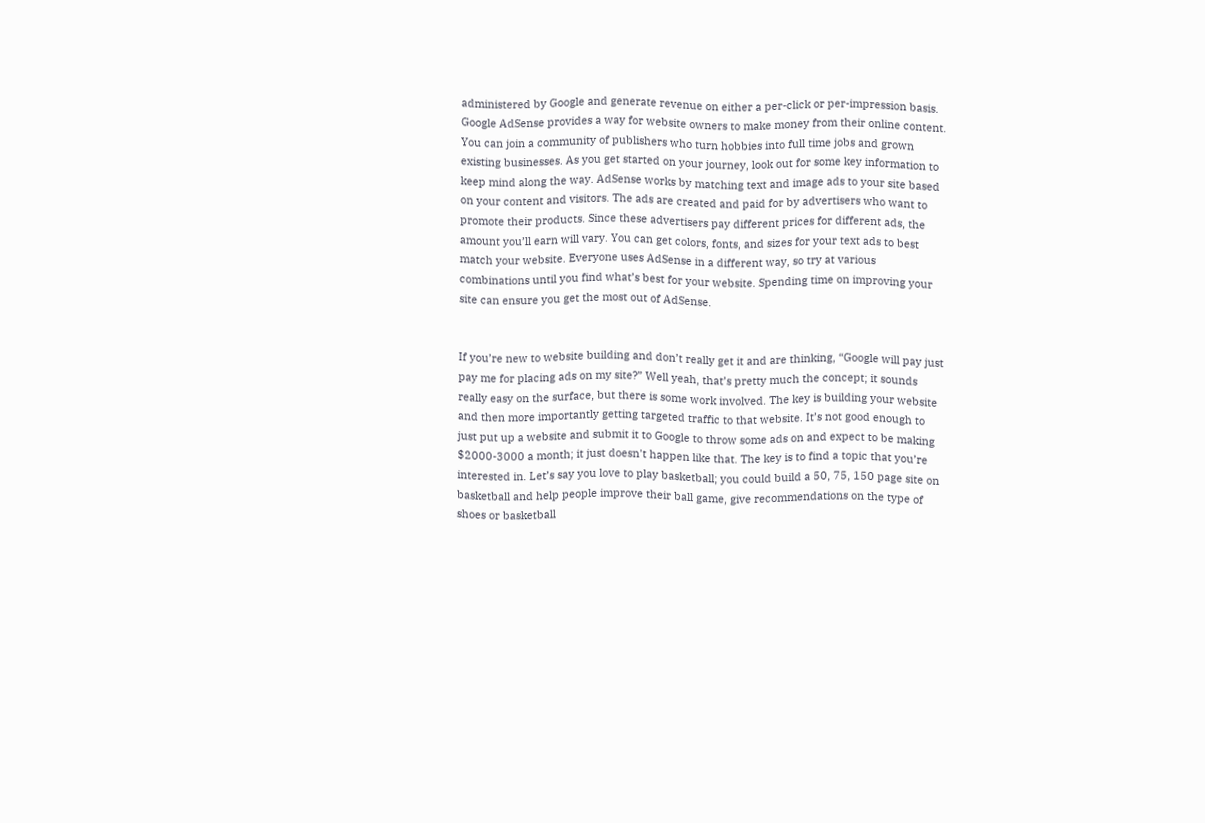administered by Google and generate revenue on either a per-click or per-impression basis. Google AdSense provides a way for website owners to make money from their online content. You can join a community of publishers who turn hobbies into full time jobs and grown existing businesses. As you get started on your journey, look out for some key information to keep mind along the way. AdSense works by matching text and image ads to your site based on your content and visitors. The ads are created and paid for by advertisers who want to promote their products. Since these advertisers pay different prices for different ads, the amount you’ll earn will vary. You can get colors, fonts, and sizes for your text ads to best match your website. Everyone uses AdSense in a different way, so try at various combinations until you find what’s best for your website. Spending time on improving your site can ensure you get the most out of AdSense.


If you’re new to website building and don’t really get it and are thinking, “Google will pay just pay me for placing ads on my site?” Well yeah, that’s pretty much the concept; it sounds really easy on the surface, but there is some work involved. The key is building your website and then more importantly getting targeted traffic to that website. It’s not good enough to just put up a website and submit it to Google to throw some ads on and expect to be making $2000-3000 a month; it just doesn't happen like that. The key is to find a topic that you’re interested in. Let’s say you love to play basketball; you could build a 50, 75, 150 page site on basketball and help people improve their ball game, give recommendations on the type of shoes or basketball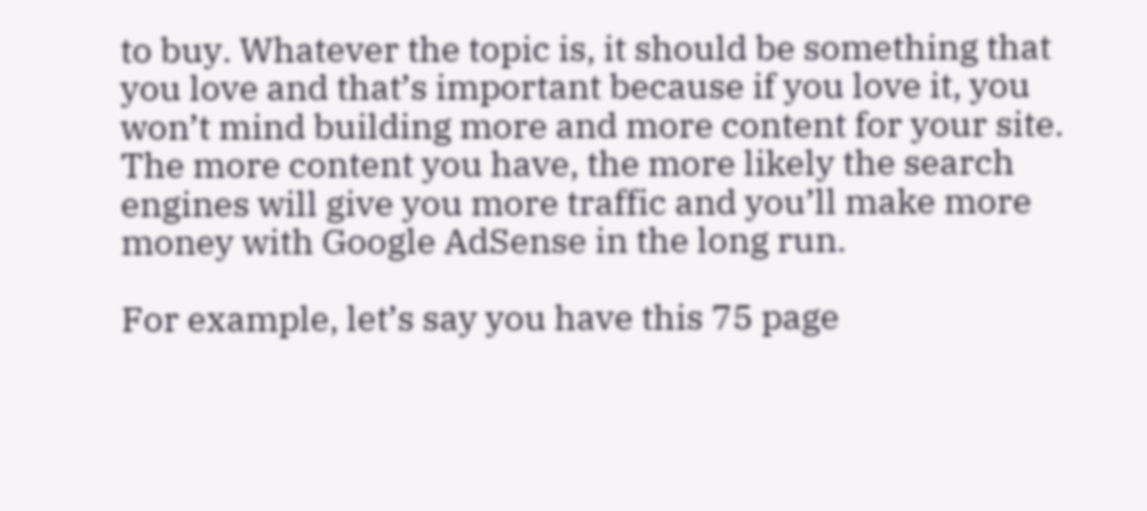to buy. Whatever the topic is, it should be something that you love and that’s important because if you love it, you won’t mind building more and more content for your site. The more content you have, the more likely the search engines will give you more traffic and you’ll make more money with Google AdSense in the long run.

For example, let’s say you have this 75 page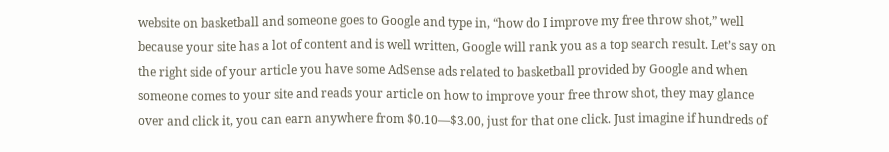website on basketball and someone goes to Google and type in, “how do I improve my free throw shot,” well because your site has a lot of content and is well written, Google will rank you as a top search result. Let’s say on the right side of your article you have some AdSense ads related to basketball provided by Google and when someone comes to your site and reads your article on how to improve your free throw shot, they may glance over and click it, you can earn anywhere from $0.10—$3.00, just for that one click. Just imagine if hundreds of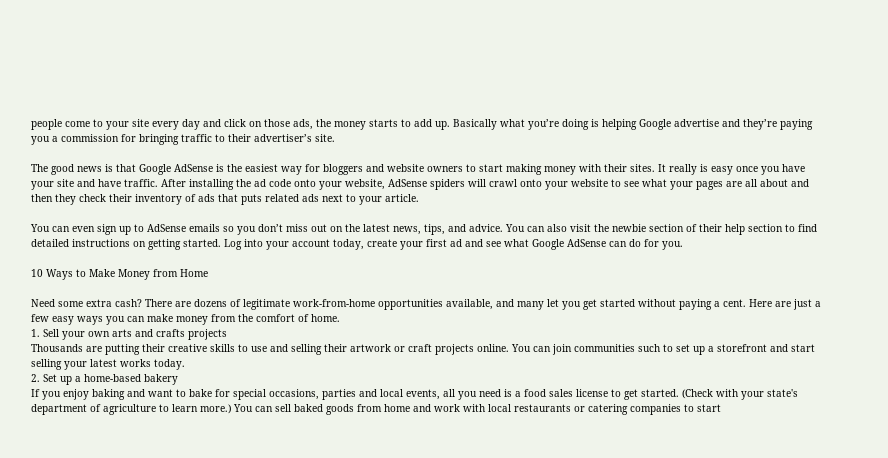people come to your site every day and click on those ads, the money starts to add up. Basically what you’re doing is helping Google advertise and they’re paying you a commission for bringing traffic to their advertiser’s site.

The good news is that Google AdSense is the easiest way for bloggers and website owners to start making money with their sites. It really is easy once you have your site and have traffic. After installing the ad code onto your website, AdSense spiders will crawl onto your website to see what your pages are all about and then they check their inventory of ads that puts related ads next to your article.

You can even sign up to AdSense emails so you don’t miss out on the latest news, tips, and advice. You can also visit the newbie section of their help section to find detailed instructions on getting started. Log into your account today, create your first ad and see what Google AdSense can do for you.

10 Ways to Make Money from Home

Need some extra cash? There are dozens of legitimate work-from-home opportunities available, and many let you get started without paying a cent. Here are just a few easy ways you can make money from the comfort of home.
1. Sell your own arts and crafts projects
Thousands are putting their creative skills to use and selling their artwork or craft projects online. You can join communities such to set up a storefront and start selling your latest works today.
2. Set up a home-based bakery
If you enjoy baking and want to bake for special occasions, parties and local events, all you need is a food sales license to get started. (Check with your state's department of agriculture to learn more.) You can sell baked goods from home and work with local restaurants or catering companies to start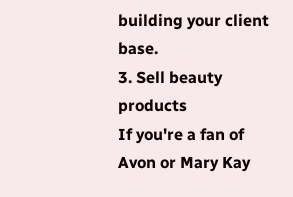building your client base.
3. Sell beauty products
If you're a fan of Avon or Mary Kay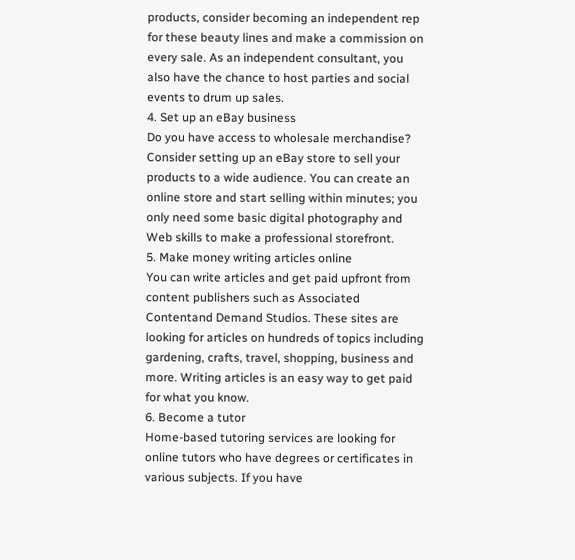products, consider becoming an independent rep for these beauty lines and make a commission on every sale. As an independent consultant, you also have the chance to host parties and social events to drum up sales.
4. Set up an eBay business
Do you have access to wholesale merchandise? Consider setting up an eBay store to sell your products to a wide audience. You can create an online store and start selling within minutes; you only need some basic digital photography and Web skills to make a professional storefront.
5. Make money writing articles online
You can write articles and get paid upfront from content publishers such as Associated Contentand Demand Studios. These sites are looking for articles on hundreds of topics including gardening, crafts, travel, shopping, business and more. Writing articles is an easy way to get paid for what you know.
6. Become a tutor
Home-based tutoring services are looking for online tutors who have degrees or certificates in various subjects. If you have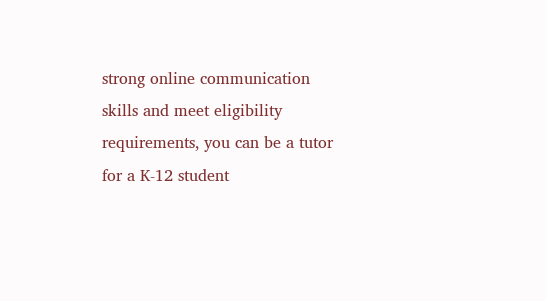strong online communication skills and meet eligibility requirements, you can be a tutor for a K-12 student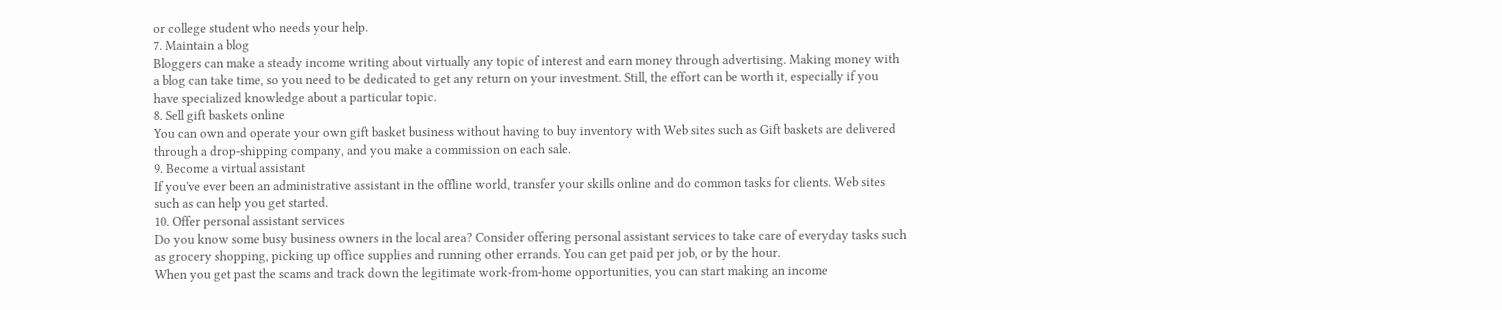or college student who needs your help.
7. Maintain a blog
Bloggers can make a steady income writing about virtually any topic of interest and earn money through advertising. Making money with a blog can take time, so you need to be dedicated to get any return on your investment. Still, the effort can be worth it, especially if you have specialized knowledge about a particular topic.
8. Sell gift baskets online
You can own and operate your own gift basket business without having to buy inventory with Web sites such as Gift baskets are delivered through a drop-shipping company, and you make a commission on each sale.
9. Become a virtual assistant
If you've ever been an administrative assistant in the offline world, transfer your skills online and do common tasks for clients. Web sites such as can help you get started.
10. Offer personal assistant services
Do you know some busy business owners in the local area? Consider offering personal assistant services to take care of everyday tasks such as grocery shopping, picking up office supplies and running other errands. You can get paid per job, or by the hour.
When you get past the scams and track down the legitimate work-from-home opportunities, you can start making an income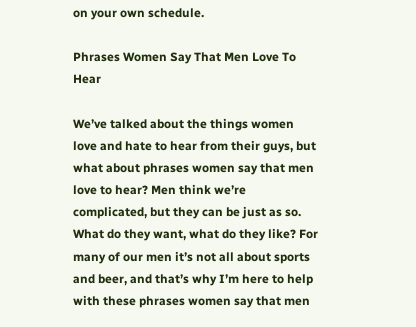on your own schedule.

Phrases Women Say That Men Love To Hear

We’ve talked about the things women love and hate to hear from their guys, but what about phrases women say that men love to hear? Men think we’re complicated, but they can be just as so. What do they want, what do they like? For many of our men it’s not all about sports and beer, and that’s why I’m here to help with these phrases women say that men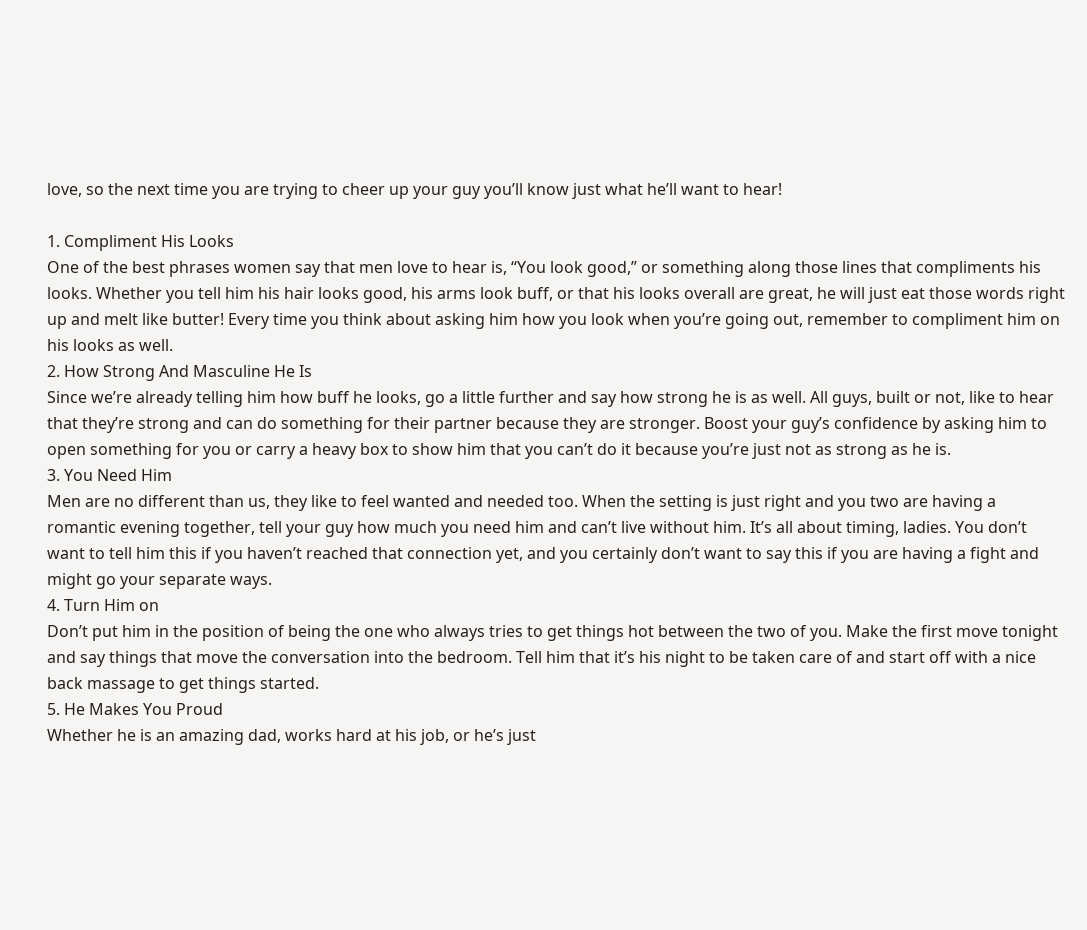love, so the next time you are trying to cheer up your guy you’ll know just what he’ll want to hear!

1. Compliment His Looks
One of the best phrases women say that men love to hear is, “You look good,” or something along those lines that compliments his looks. Whether you tell him his hair looks good, his arms look buff, or that his looks overall are great, he will just eat those words right up and melt like butter! Every time you think about asking him how you look when you’re going out, remember to compliment him on his looks as well.
2. How Strong And Masculine He Is
Since we’re already telling him how buff he looks, go a little further and say how strong he is as well. All guys, built or not, like to hear that they’re strong and can do something for their partner because they are stronger. Boost your guy’s confidence by asking him to open something for you or carry a heavy box to show him that you can’t do it because you’re just not as strong as he is.
3. You Need Him
Men are no different than us, they like to feel wanted and needed too. When the setting is just right and you two are having a romantic evening together, tell your guy how much you need him and can’t live without him. It’s all about timing, ladies. You don’t want to tell him this if you haven’t reached that connection yet, and you certainly don’t want to say this if you are having a fight and might go your separate ways.
4. Turn Him on
Don’t put him in the position of being the one who always tries to get things hot between the two of you. Make the first move tonight and say things that move the conversation into the bedroom. Tell him that it’s his night to be taken care of and start off with a nice back massage to get things started.
5. He Makes You Proud
Whether he is an amazing dad, works hard at his job, or he’s just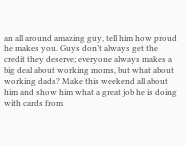an all around amazing guy, tell him how proud he makes you. Guys don’t always get the credit they deserve; everyone always makes a big deal about working moms, but what about working dads? Make this weekend all about him and show him what a great job he is doing with cards from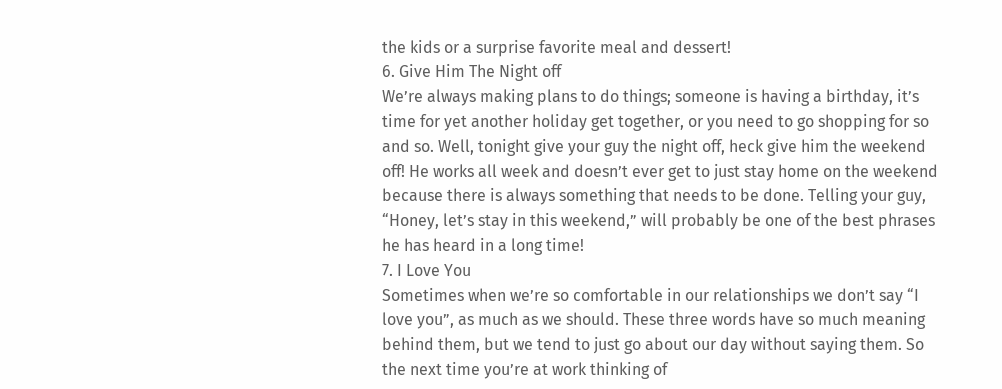the kids or a surprise favorite meal and dessert!
6. Give Him The Night off
We’re always making plans to do things; someone is having a birthday, it’s time for yet another holiday get together, or you need to go shopping for so and so. Well, tonight give your guy the night off, heck give him the weekend off! He works all week and doesn’t ever get to just stay home on the weekend because there is always something that needs to be done. Telling your guy, “Honey, let’s stay in this weekend,” will probably be one of the best phrases he has heard in a long time!
7. I Love You
Sometimes when we’re so comfortable in our relationships we don’t say “I love you”, as much as we should. These three words have so much meaning behind them, but we tend to just go about our day without saying them. So the next time you’re at work thinking of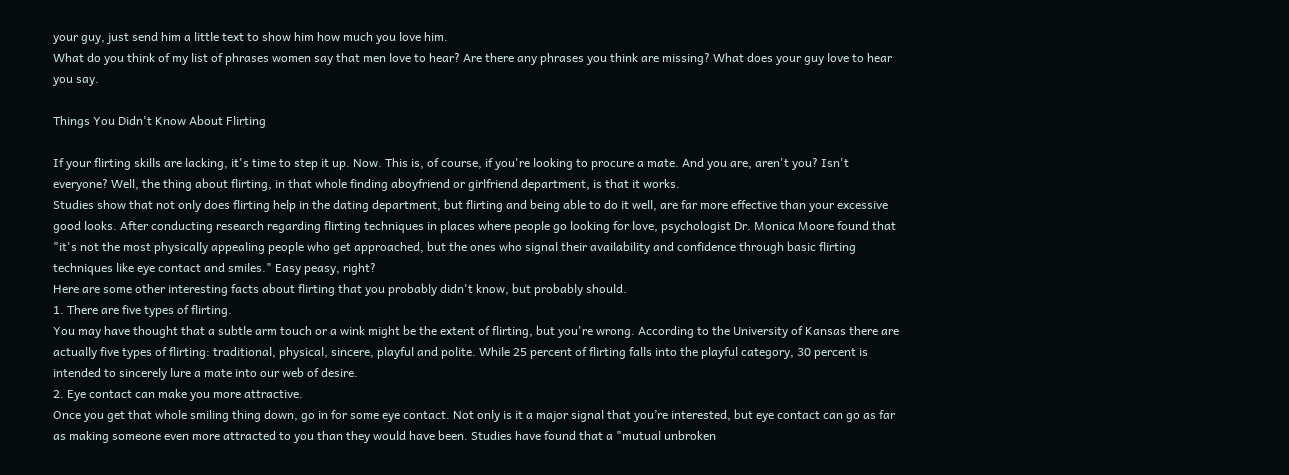your guy, just send him a little text to show him how much you love him.
What do you think of my list of phrases women say that men love to hear? Are there any phrases you think are missing? What does your guy love to hear you say.

Things You Didn't Know About Flirting

If your flirting skills are lacking, it's time to step it up. Now. This is, of course, if you're looking to procure a mate. And you are, aren't you? Isn't everyone? Well, the thing about flirting, in that whole finding aboyfriend or girlfriend department, is that it works.
Studies show that not only does flirting help in the dating department, but flirting and being able to do it well, are far more effective than your excessive good looks. After conducting research regarding flirting techniques in places where people go looking for love, psychologist Dr. Monica Moore found that "it's not the most physically appealing people who get approached, but the ones who signal their availability and confidence through basic flirting techniques like eye contact and smiles." Easy peasy, right?
Here are some other interesting facts about flirting that you probably didn't know, but probably should.
1. There are five types of flirting.
You may have thought that a subtle arm touch or a wink might be the extent of flirting, but you're wrong. According to the University of Kansas there are actually five types of flirting: traditional, physical, sincere, playful and polite. While 25 percent of flirting falls into the playful category, 30 percent is intended to sincerely lure a mate into our web of desire.
2. Eye contact can make you more attractive.
Once you get that whole smiling thing down, go in for some eye contact. Not only is it a major signal that you’re interested, but eye contact can go as far as making someone even more attracted to you than they would have been. Studies have found that a "mutual unbroken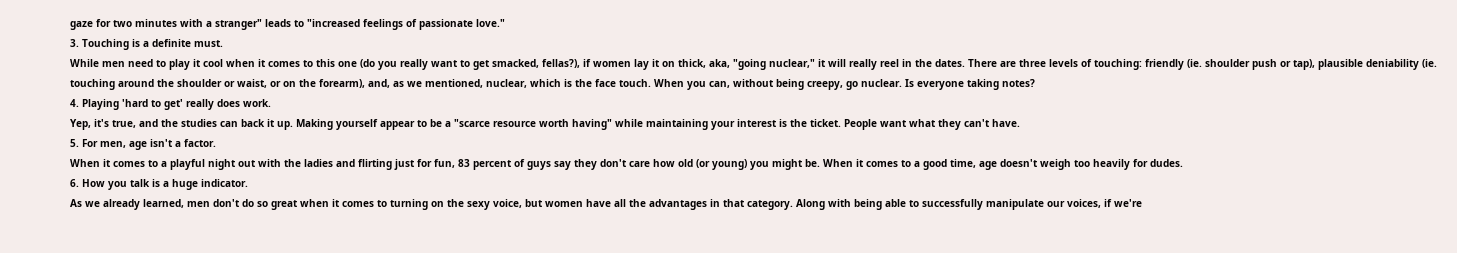gaze for two minutes with a stranger" leads to "increased feelings of passionate love."
3. Touching is a definite must.
While men need to play it cool when it comes to this one (do you really want to get smacked, fellas?), if women lay it on thick, aka, "going nuclear," it will really reel in the dates. There are three levels of touching: friendly (ie. shoulder push or tap), plausible deniability (ie. touching around the shoulder or waist, or on the forearm), and, as we mentioned, nuclear, which is the face touch. When you can, without being creepy, go nuclear. Is everyone taking notes?
4. Playing 'hard to get' really does work.
Yep, it's true, and the studies can back it up. Making yourself appear to be a "scarce resource worth having" while maintaining your interest is the ticket. People want what they can't have.
5. For men, age isn't a factor.
When it comes to a playful night out with the ladies and flirting just for fun, 83 percent of guys say they don't care how old (or young) you might be. When it comes to a good time, age doesn't weigh too heavily for dudes.
6. How you talk is a huge indicator.
As we already learned, men don't do so great when it comes to turning on the sexy voice, but women have all the advantages in that category. Along with being able to successfully manipulate our voices, if we're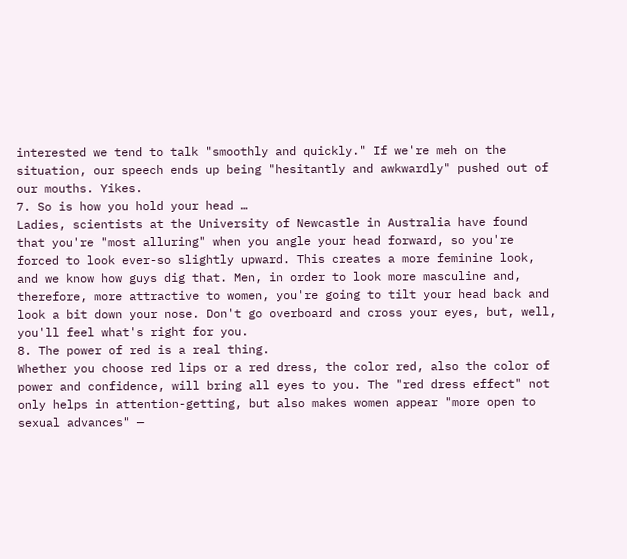interested we tend to talk "smoothly and quickly." If we're meh on the situation, our speech ends up being "hesitantly and awkwardly" pushed out of our mouths. Yikes.
7. So is how you hold your head …
Ladies, scientists at the University of Newcastle in Australia have found that you're "most alluring" when you angle your head forward, so you're forced to look ever-so slightly upward. This creates a more feminine look, and we know how guys dig that. Men, in order to look more masculine and, therefore, more attractive to women, you're going to tilt your head back and look a bit down your nose. Don't go overboard and cross your eyes, but, well, you'll feel what's right for you.
8. The power of red is a real thing.
Whether you choose red lips or a red dress, the color red, also the color of power and confidence, will bring all eyes to you. The "red dress effect" not only helps in attention-getting, but also makes women appear "more open to sexual advances" —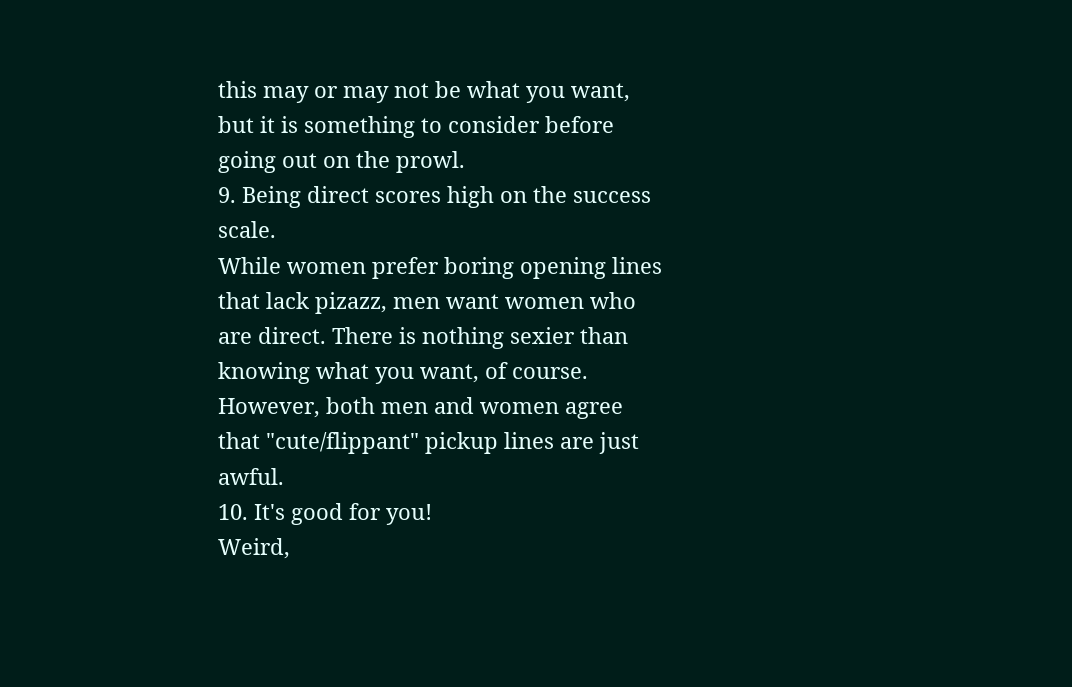this may or may not be what you want, but it is something to consider before going out on the prowl.
9. Being direct scores high on the success scale.
While women prefer boring opening lines that lack pizazz, men want women who are direct. There is nothing sexier than knowing what you want, of course. However, both men and women agree that "cute/flippant" pickup lines are just awful.
10. It's good for you!
Weird,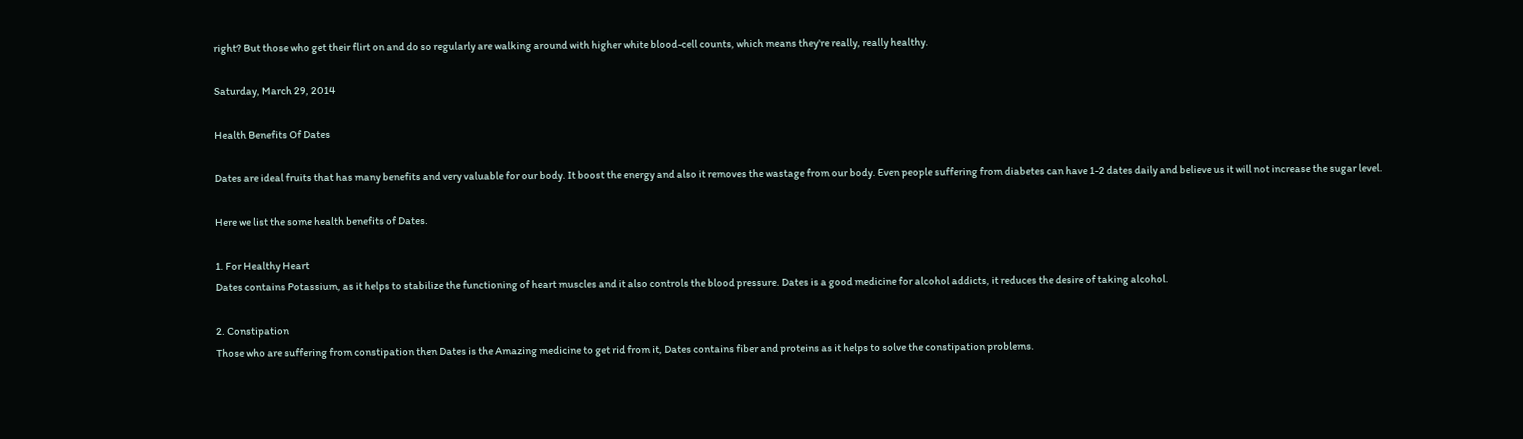right? But those who get their flirt on and do so regularly are walking around with higher white blood-cell counts, which means they're really, really healthy.

Saturday, March 29, 2014

Health Benefits Of Dates

Dates are ideal fruits that has many benefits and very valuable for our body. It boost the energy and also it removes the wastage from our body. Even people suffering from diabetes can have 1-2 dates daily and believe us it will not increase the sugar level.

Here we list the some health benefits of Dates.

1. For Healthy Heart
Dates contains Potassium, as it helps to stabilize the functioning of heart muscles and it also controls the blood pressure. Dates is a good medicine for alcohol addicts, it reduces the desire of taking alcohol.

2. Constipation
Those who are suffering from constipation then Dates is the Amazing medicine to get rid from it, Dates contains fiber and proteins as it helps to solve the constipation problems.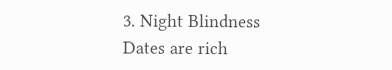3. Night Blindness
Dates are rich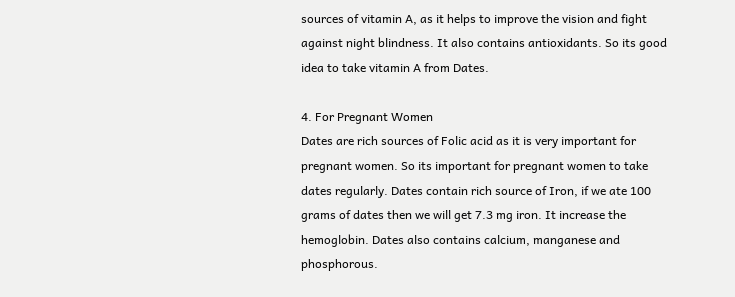sources of vitamin A, as it helps to improve the vision and fight against night blindness. It also contains antioxidants. So its good idea to take vitamin A from Dates.

4. For Pregnant Women
Dates are rich sources of Folic acid as it is very important for pregnant women. So its important for pregnant women to take dates regularly. Dates contain rich source of Iron, if we ate 100 grams of dates then we will get 7.3 mg iron. It increase the hemoglobin. Dates also contains calcium, manganese and phosphorous.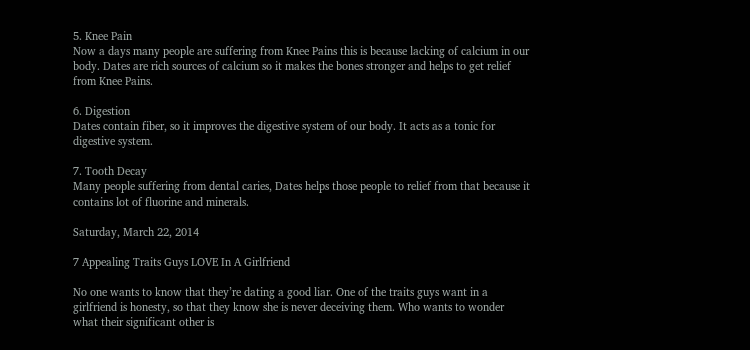5. Knee Pain
Now a days many people are suffering from Knee Pains this is because lacking of calcium in our body. Dates are rich sources of calcium so it makes the bones stronger and helps to get relief from Knee Pains.

6. Digestion
Dates contain fiber, so it improves the digestive system of our body. It acts as a tonic for digestive system.

7. Tooth Decay
Many people suffering from dental caries, Dates helps those people to relief from that because it contains lot of fluorine and minerals.

Saturday, March 22, 2014

7 Appealing Traits Guys LOVE In A Girlfriend

No one wants to know that they’re dating a good liar. One of the traits guys want in a girlfriend is honesty, so that they know she is never deceiving them. Who wants to wonder what their significant other is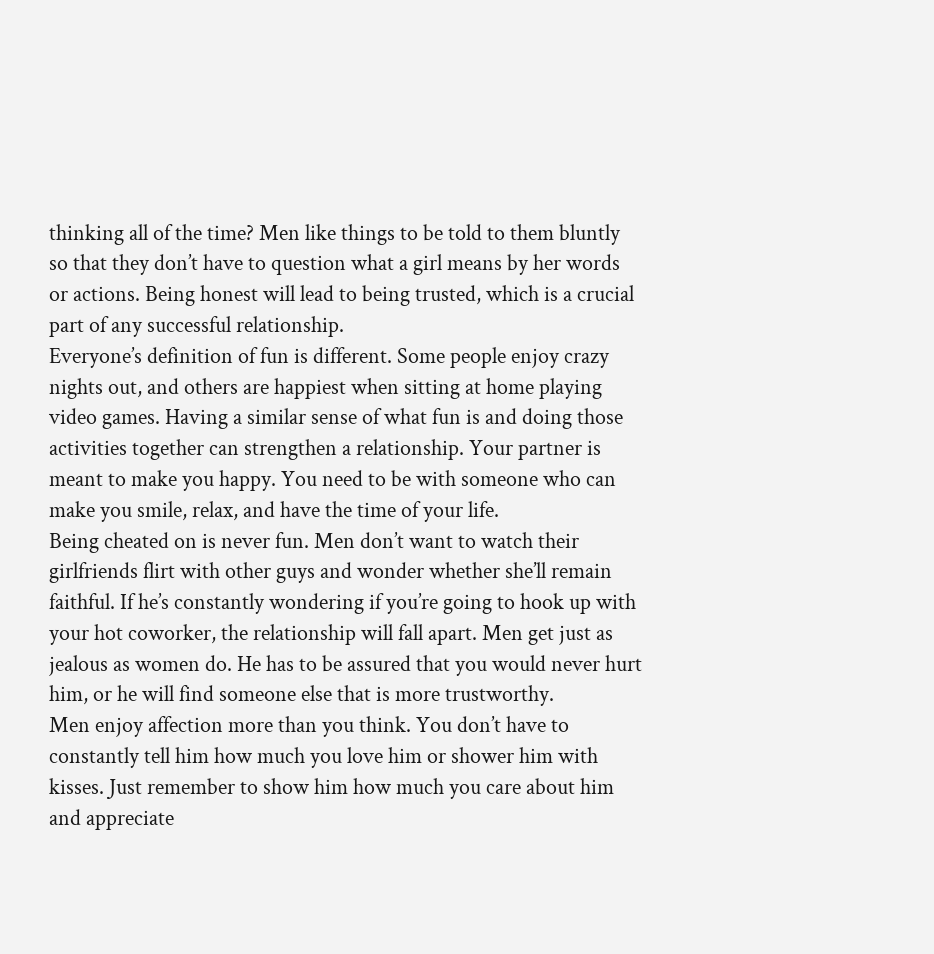thinking all of the time? Men like things to be told to them bluntly so that they don’t have to question what a girl means by her words or actions. Being honest will lead to being trusted, which is a crucial part of any successful relationship.
Everyone’s definition of fun is different. Some people enjoy crazy nights out, and others are happiest when sitting at home playing video games. Having a similar sense of what fun is and doing those activities together can strengthen a relationship. Your partner is meant to make you happy. You need to be with someone who can make you smile, relax, and have the time of your life.
Being cheated on is never fun. Men don’t want to watch their girlfriends flirt with other guys and wonder whether she’ll remain faithful. If he’s constantly wondering if you’re going to hook up with your hot coworker, the relationship will fall apart. Men get just as jealous as women do. He has to be assured that you would never hurt him, or he will find someone else that is more trustworthy.
Men enjoy affection more than you think. You don’t have to constantly tell him how much you love him or shower him with kisses. Just remember to show him how much you care about him and appreciate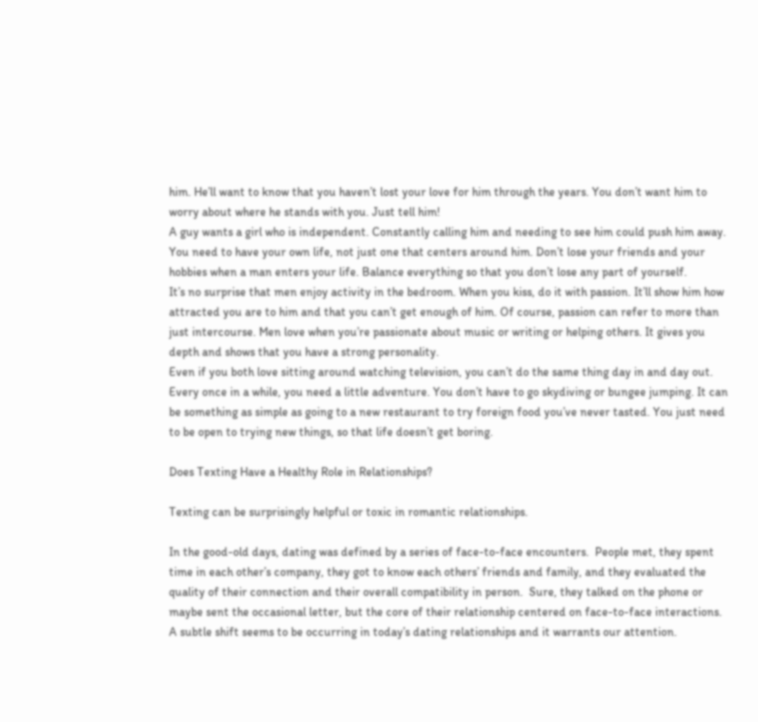him. He’ll want to know that you haven’t lost your love for him through the years. You don’t want him to worry about where he stands with you. Just tell him!
A guy wants a girl who is independent. Constantly calling him and needing to see him could push him away. You need to have your own life, not just one that centers around him. Don’t lose your friends and your hobbies when a man enters your life. Balance everything so that you don’t lose any part of yourself.
It’s no surprise that men enjoy activity in the bedroom. When you kiss, do it with passion. It’ll show him how attracted you are to him and that you can’t get enough of him. Of course, passion can refer to more than just intercourse. Men love when you’re passionate about music or writing or helping others. It gives you depth and shows that you have a strong personality.
Even if you both love sitting around watching television, you can’t do the same thing day in and day out. Every once in a while, you need a little adventure. You don’t have to go skydiving or bungee jumping. It can be something as simple as going to a new restaurant to try foreign food you’ve never tasted. You just need to be open to trying new things, so that life doesn’t get boring.

Does Texting Have a Healthy Role in Relationships?

Texting can be surprisingly helpful or toxic in romantic relationships.

In the good-old days, dating was defined by a series of face-to-face encounters.  People met, they spent time in each other’s company, they got to know each others’ friends and family, and they evaluated the quality of their connection and their overall compatibility in person.  Sure, they talked on the phone or maybe sent the occasional letter, but the core of their relationship centered on face-to-face interactions.
A subtle shift seems to be occurring in today’s dating relationships and it warrants our attention.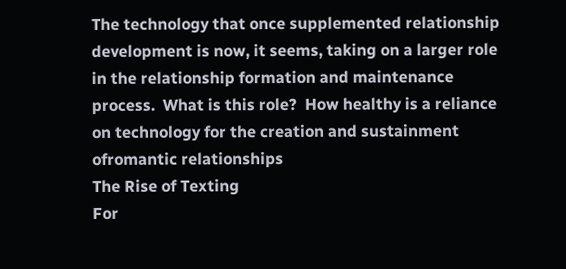The technology that once supplemented relationship development is now, it seems, taking on a larger role in the relationship formation and maintenance process.  What is this role?  How healthy is a reliance on technology for the creation and sustainment ofromantic relationships
The Rise of Texting
For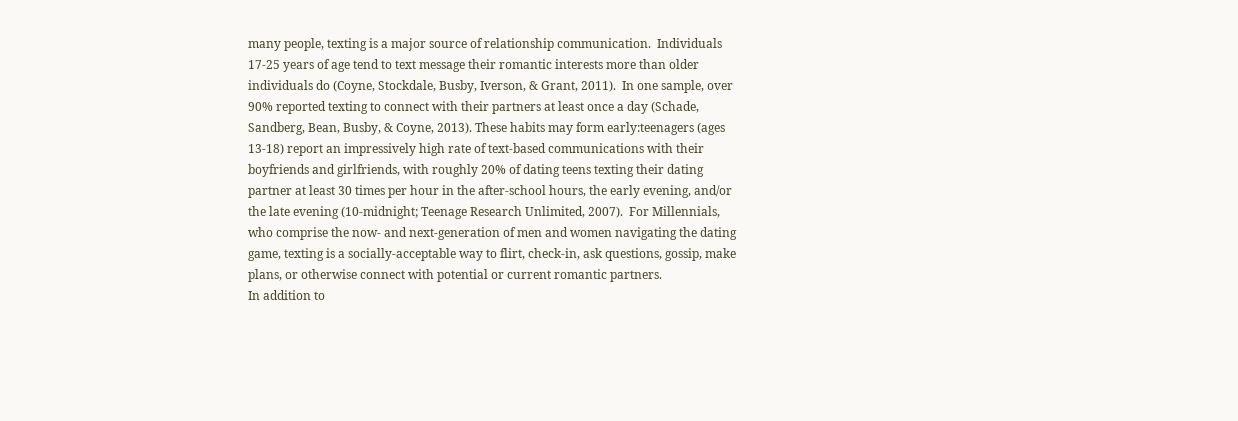many people, texting is a major source of relationship communication.  Individuals 17-25 years of age tend to text message their romantic interests more than older individuals do (Coyne, Stockdale, Busby, Iverson, & Grant, 2011).  In one sample, over 90% reported texting to connect with their partners at least once a day (Schade, Sandberg, Bean, Busby, & Coyne, 2013). These habits may form early:teenagers (ages 13-18) report an impressively high rate of text-based communications with their boyfriends and girlfriends, with roughly 20% of dating teens texting their dating partner at least 30 times per hour in the after-school hours, the early evening, and/or the late evening (10-midnight; Teenage Research Unlimited, 2007).  For Millennials, who comprise the now- and next-generation of men and women navigating the dating game, texting is a socially-acceptable way to flirt, check-in, ask questions, gossip, make plans, or otherwise connect with potential or current romantic partners.
In addition to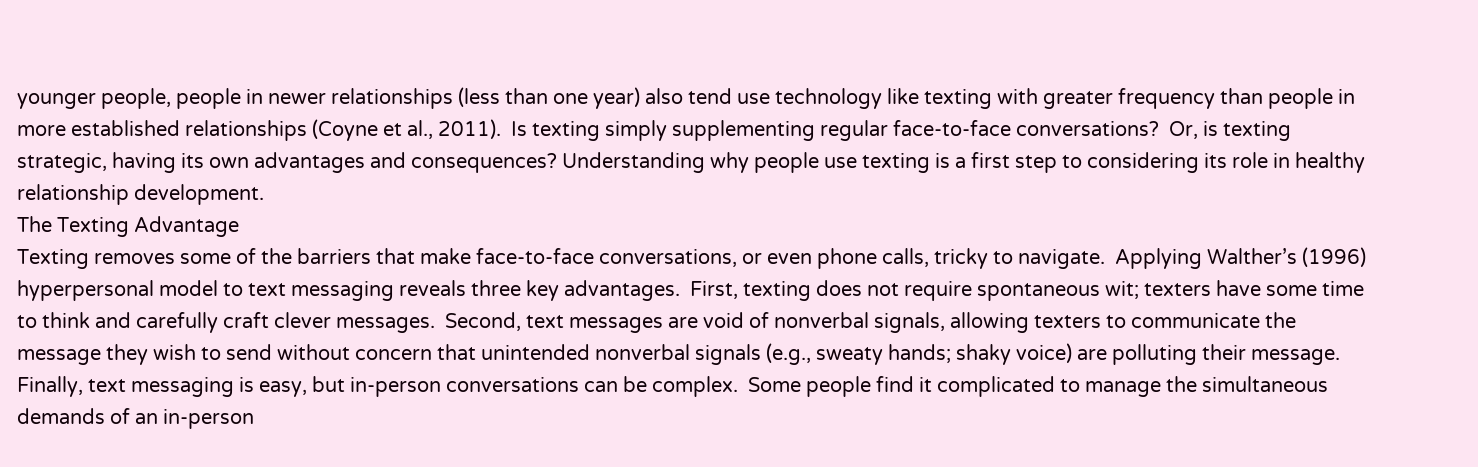younger people, people in newer relationships (less than one year) also tend use technology like texting with greater frequency than people in more established relationships (Coyne et al., 2011).  Is texting simply supplementing regular face-to-face conversations?  Or, is texting strategic, having its own advantages and consequences? Understanding why people use texting is a first step to considering its role in healthy relationship development.
The Texting Advantage
Texting removes some of the barriers that make face-to-face conversations, or even phone calls, tricky to navigate.  Applying Walther’s (1996) hyperpersonal model to text messaging reveals three key advantages.  First, texting does not require spontaneous wit; texters have some time to think and carefully craft clever messages.  Second, text messages are void of nonverbal signals, allowing texters to communicate the message they wish to send without concern that unintended nonverbal signals (e.g., sweaty hands; shaky voice) are polluting their message.  Finally, text messaging is easy, but in-person conversations can be complex.  Some people find it complicated to manage the simultaneous demands of an in-person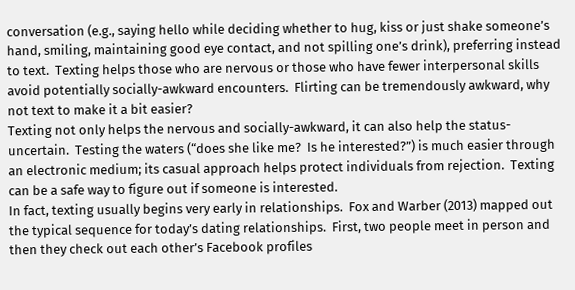conversation (e.g., saying hello while deciding whether to hug, kiss or just shake someone’s hand, smiling, maintaining good eye contact, and not spilling one’s drink), preferring instead to text.  Texting helps those who are nervous or those who have fewer interpersonal skills avoid potentially socially-awkward encounters.  Flirting can be tremendously awkward, why not text to make it a bit easier?
Texting not only helps the nervous and socially-awkward, it can also help the status-uncertain.  Testing the waters (“does she like me?  Is he interested?”) is much easier through an electronic medium; its casual approach helps protect individuals from rejection.  Texting can be a safe way to figure out if someone is interested.
In fact, texting usually begins very early in relationships.  Fox and Warber (2013) mapped out the typical sequence for today’s dating relationships.  First, two people meet in person and then they check out each other’s Facebook profiles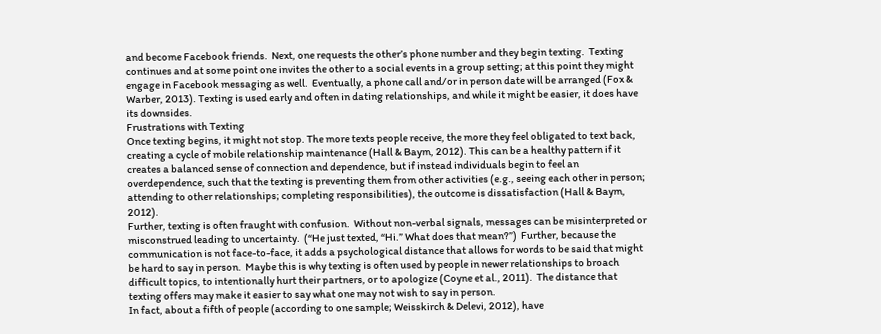and become Facebook friends.  Next, one requests the other’s phone number and they begin texting.  Texting continues and at some point one invites the other to a social events in a group setting; at this point they might engage in Facebook messaging as well.  Eventually, a phone call and/or in person date will be arranged (Fox & Warber, 2013). Texting is used early and often in dating relationships, and while it might be easier, it does have its downsides.
Frustrations with Texting
Once texting begins, it might not stop. The more texts people receive, the more they feel obligated to text back, creating a cycle of mobile relationship maintenance (Hall & Baym, 2012). This can be a healthy pattern if it creates a balanced sense of connection and dependence, but if instead individuals begin to feel an overdependence, such that the texting is preventing them from other activities (e.g., seeing each other in person; attending to other relationships; completing responsibilities), the outcome is dissatisfaction (Hall & Baym, 2012).
Further, texting is often fraught with confusion.  Without non-verbal signals, messages can be misinterpreted or misconstrued leading to uncertainty.  (“He just texted, “Hi.” What does that mean?”)  Further, because the communication is not face-to-face, it adds a psychological distance that allows for words to be said that might be hard to say in person.  Maybe this is why texting is often used by people in newer relationships to broach difficult topics, to intentionally hurt their partners, or to apologize (Coyne et al., 2011).  The distance that texting offers may make it easier to say what one may not wish to say in person.
In fact, about a fifth of people (according to one sample; Weisskirch & Delevi, 2012), have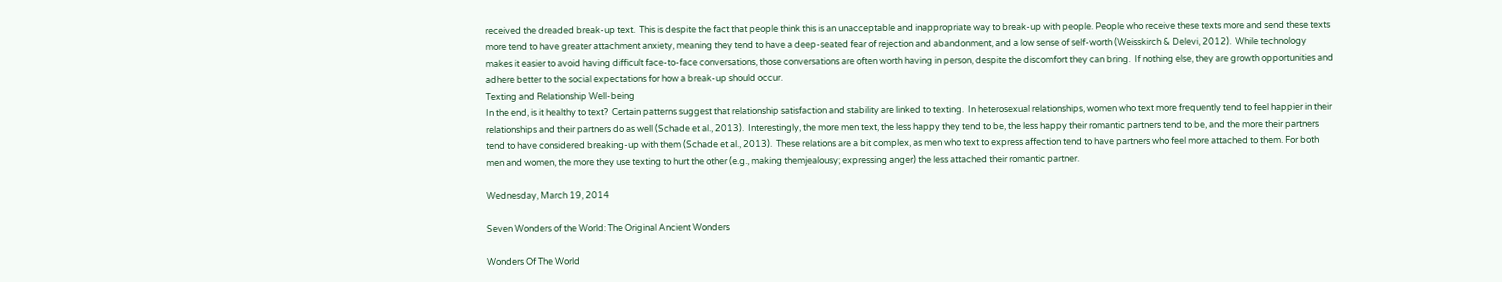received the dreaded break-up text.  This is despite the fact that people think this is an unacceptable and inappropriate way to break-up with people. People who receive these texts more and send these texts more tend to have greater attachment anxiety, meaning they tend to have a deep-seated fear of rejection and abandonment, and a low sense of self-worth (Weisskirch & Delevi, 2012).  While technology makes it easier to avoid having difficult face-to-face conversations, those conversations are often worth having in person, despite the discomfort they can bring.  If nothing else, they are growth opportunities and adhere better to the social expectations for how a break-up should occur.
Texting and Relationship Well-being
In the end, is it healthy to text?  Certain patterns suggest that relationship satisfaction and stability are linked to texting.  In heterosexual relationships, women who text more frequently tend to feel happier in their relationships and their partners do as well (Schade et al., 2013).  Interestingly, the more men text, the less happy they tend to be, the less happy their romantic partners tend to be, and the more their partners tend to have considered breaking-up with them (Schade et al., 2013).  These relations are a bit complex, as men who text to express affection tend to have partners who feel more attached to them. For both men and women, the more they use texting to hurt the other (e.g., making themjealousy; expressing anger) the less attached their romantic partner.

Wednesday, March 19, 2014

Seven Wonders of the World: The Original Ancient Wonders

Wonders Of The World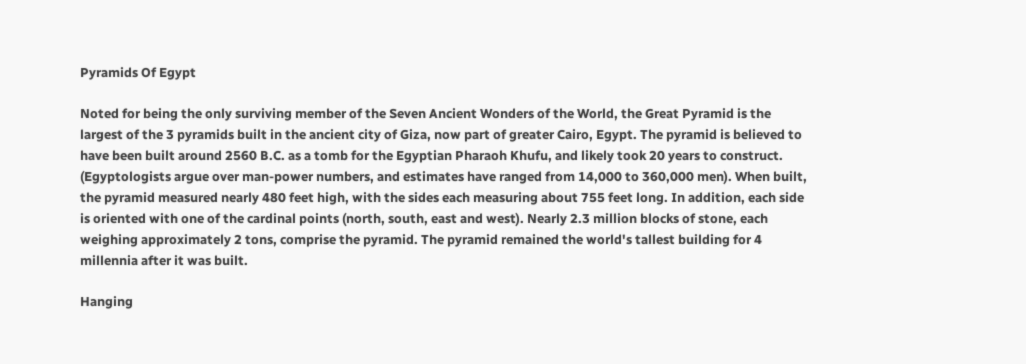Pyramids Of Egypt

Noted for being the only surviving member of the Seven Ancient Wonders of the World, the Great Pyramid is the largest of the 3 pyramids built in the ancient city of Giza, now part of greater Cairo, Egypt. The pyramid is believed to have been built around 2560 B.C. as a tomb for the Egyptian Pharaoh Khufu, and likely took 20 years to construct. (Egyptologists argue over man-power numbers, and estimates have ranged from 14,000 to 360,000 men). When built, the pyramid measured nearly 480 feet high, with the sides each measuring about 755 feet long. In addition, each side is oriented with one of the cardinal points (north, south, east and west). Nearly 2.3 million blocks of stone, each weighing approximately 2 tons, comprise the pyramid. The pyramid remained the world's tallest building for 4 millennia after it was built.

Hanging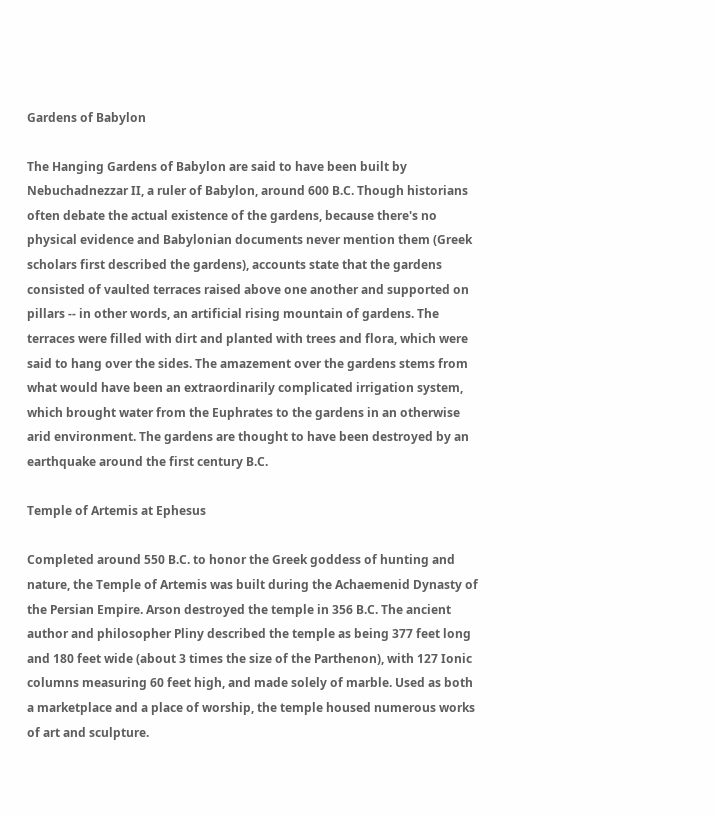Gardens of Babylon

The Hanging Gardens of Babylon are said to have been built by Nebuchadnezzar II, a ruler of Babylon, around 600 B.C. Though historians often debate the actual existence of the gardens, because there's no physical evidence and Babylonian documents never mention them (Greek scholars first described the gardens), accounts state that the gardens consisted of vaulted terraces raised above one another and supported on pillars -- in other words, an artificial rising mountain of gardens. The terraces were filled with dirt and planted with trees and flora, which were said to hang over the sides. The amazement over the gardens stems from what would have been an extraordinarily complicated irrigation system, which brought water from the Euphrates to the gardens in an otherwise arid environment. The gardens are thought to have been destroyed by an earthquake around the first century B.C.

Temple of Artemis at Ephesus

Completed around 550 B.C. to honor the Greek goddess of hunting and nature, the Temple of Artemis was built during the Achaemenid Dynasty of the Persian Empire. Arson destroyed the temple in 356 B.C. The ancient author and philosopher Pliny described the temple as being 377 feet long and 180 feet wide (about 3 times the size of the Parthenon), with 127 Ionic columns measuring 60 feet high, and made solely of marble. Used as both a marketplace and a place of worship, the temple housed numerous works of art and sculpture.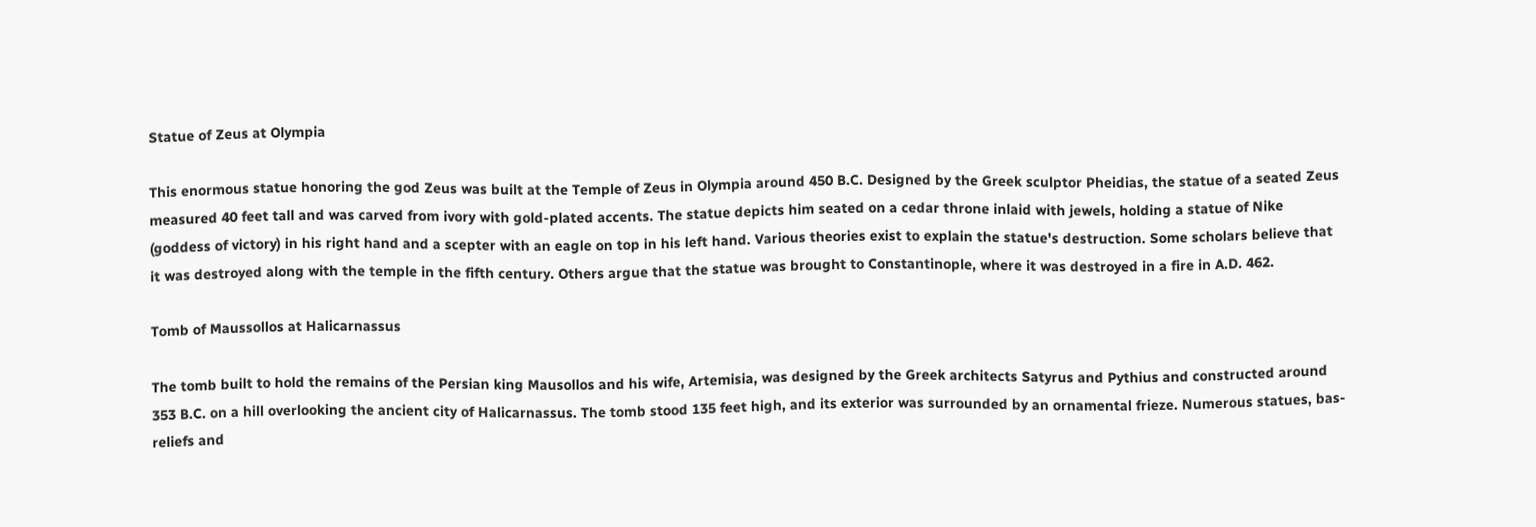Statue of Zeus at Olympia

This enormous statue honoring the god Zeus was built at the Temple of Zeus in Olympia around 450 B.C. Designed by the Greek sculptor Pheidias, the statue of a seated Zeus measured 40 feet tall and was carved from ivory with gold-plated accents. The statue depicts him seated on a cedar throne inlaid with jewels, holding a statue of Nike (goddess of victory) in his right hand and a scepter with an eagle on top in his left hand. Various theories exist to explain the statue's destruction. Some scholars believe that it was destroyed along with the temple in the fifth century. Others argue that the statue was brought to Constantinople, where it was destroyed in a fire in A.D. 462.

Tomb of Maussollos at Halicarnassus

The tomb built to hold the remains of the Persian king Mausollos and his wife, Artemisia, was designed by the Greek architects Satyrus and Pythius and constructed around 353 B.C. on a hill overlooking the ancient city of Halicarnassus. The tomb stood 135 feet high, and its exterior was surrounded by an ornamental frieze. Numerous statues, bas-reliefs and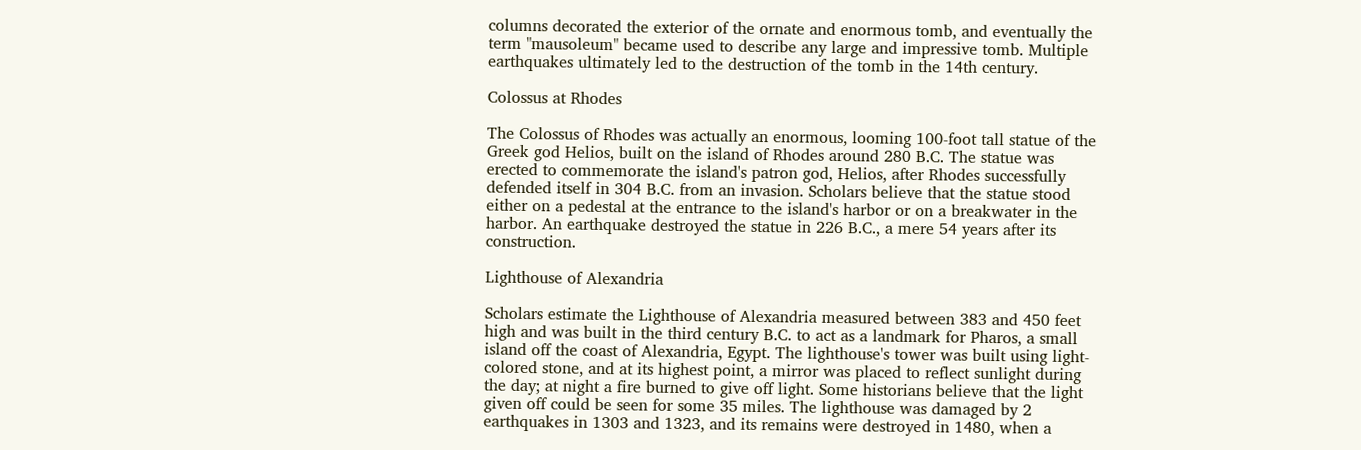columns decorated the exterior of the ornate and enormous tomb, and eventually the term "mausoleum" became used to describe any large and impressive tomb. Multiple earthquakes ultimately led to the destruction of the tomb in the 14th century.

Colossus at Rhodes

The Colossus of Rhodes was actually an enormous, looming 100-foot tall statue of the Greek god Helios, built on the island of Rhodes around 280 B.C. The statue was erected to commemorate the island's patron god, Helios, after Rhodes successfully defended itself in 304 B.C. from an invasion. Scholars believe that the statue stood either on a pedestal at the entrance to the island's harbor or on a breakwater in the harbor. An earthquake destroyed the statue in 226 B.C., a mere 54 years after its construction.

Lighthouse of Alexandria

Scholars estimate the Lighthouse of Alexandria measured between 383 and 450 feet high and was built in the third century B.C. to act as a landmark for Pharos, a small island off the coast of Alexandria, Egypt. The lighthouse's tower was built using light-colored stone, and at its highest point, a mirror was placed to reflect sunlight during the day; at night a fire burned to give off light. Some historians believe that the light given off could be seen for some 35 miles. The lighthouse was damaged by 2 earthquakes in 1303 and 1323, and its remains were destroyed in 1480, when a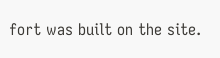fort was built on the site.